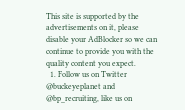This site is supported by the advertisements on it, please disable your AdBlocker so we can continue to provide you with the quality content you expect.
  1. Follow us on Twitter @buckeyeplanet and @bp_recruiting, like us on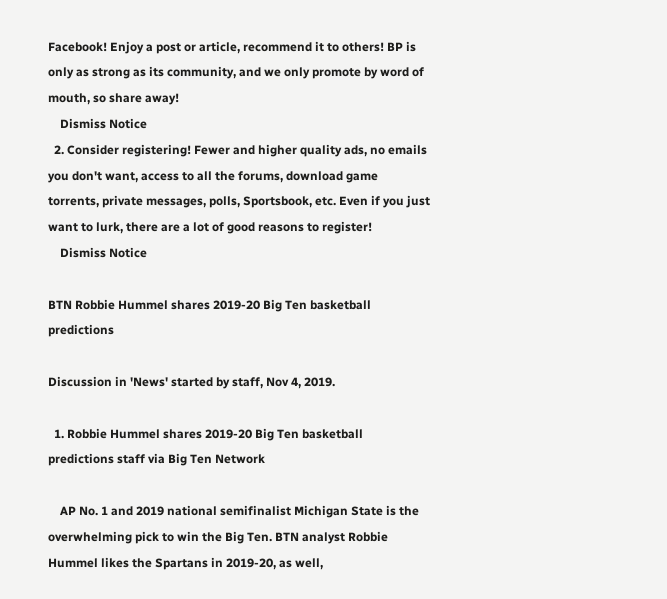Facebook! Enjoy a post or article, recommend it to others! BP is only as strong as its community, and we only promote by word of mouth, so share away!
    Dismiss Notice
  2. Consider registering! Fewer and higher quality ads, no emails you don't want, access to all the forums, download game torrents, private messages, polls, Sportsbook, etc. Even if you just want to lurk, there are a lot of good reasons to register!
    Dismiss Notice

BTN Robbie Hummel shares 2019-20 Big Ten basketball predictions

Discussion in 'News' started by staff, Nov 4, 2019.

  1. Robbie Hummel shares 2019-20 Big Ten basketball predictions staff via Big Ten Network

    AP No. 1 and 2019 national semifinalist Michigan State is the overwhelming pick to win the Big Ten. BTN analyst Robbie Hummel likes the Spartans in 2019-20, as well,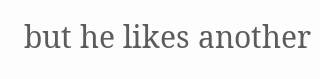but he likes another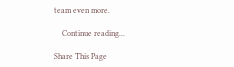team even more.

    Continue reading...

Share This Page